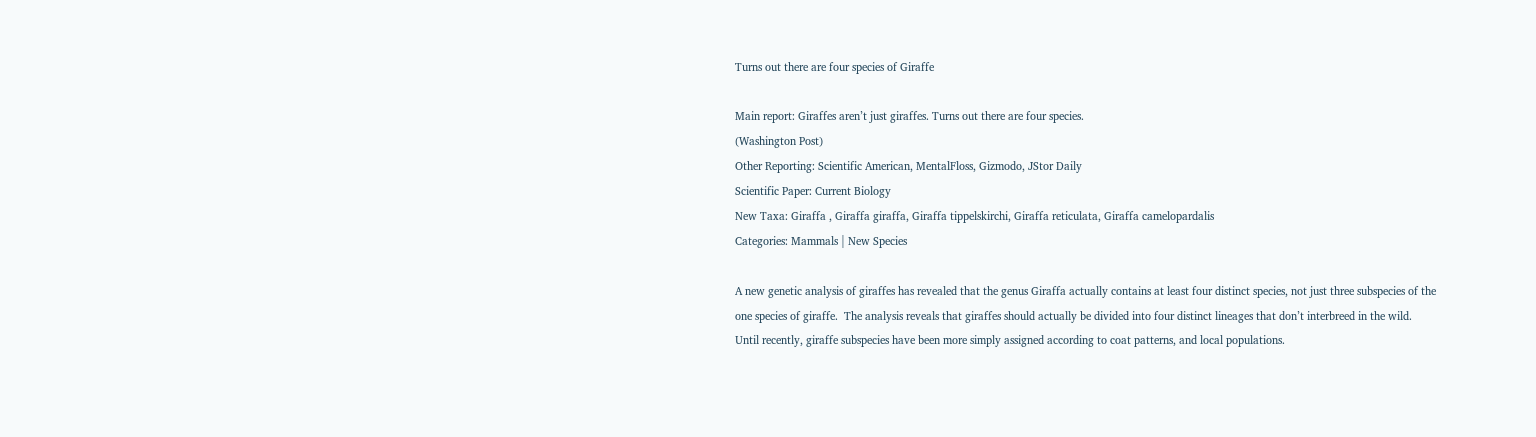Turns out there are four species of Giraffe

Main report: Giraffes aren’t just giraffes. Turns out there are four species.
(Washington Post)
Other Reporting: Scientific American, MentalFloss, Gizmodo, JStor Daily
Scientific Paper: Current Biology
New Taxa: Giraffa , Giraffa giraffa, Giraffa tippelskirchi, Giraffa reticulata, Giraffa camelopardalis
Categories: Mammals | New Species

A new genetic analysis of giraffes has revealed that the genus Giraffa actually contains at least four distinct species, not just three subspecies of the one species of giraffe.  The analysis reveals that giraffes should actually be divided into four distinct lineages that don’t interbreed in the wild.  Until recently, giraffe subspecies have been more simply assigned according to coat patterns, and local populations.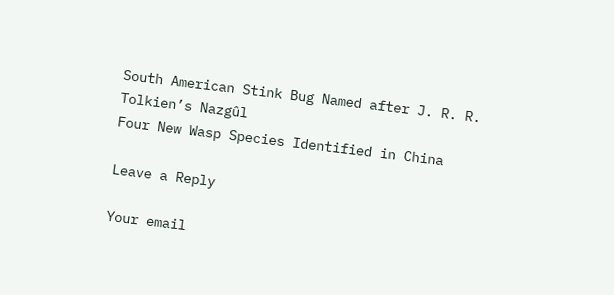South American Stink Bug Named after J. R. R. Tolkien’s Nazgûl
Four New Wasp Species Identified in China

Leave a Reply

Your email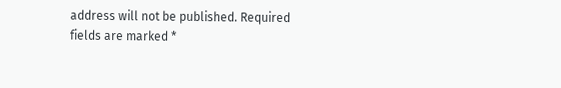address will not be published. Required fields are marked *